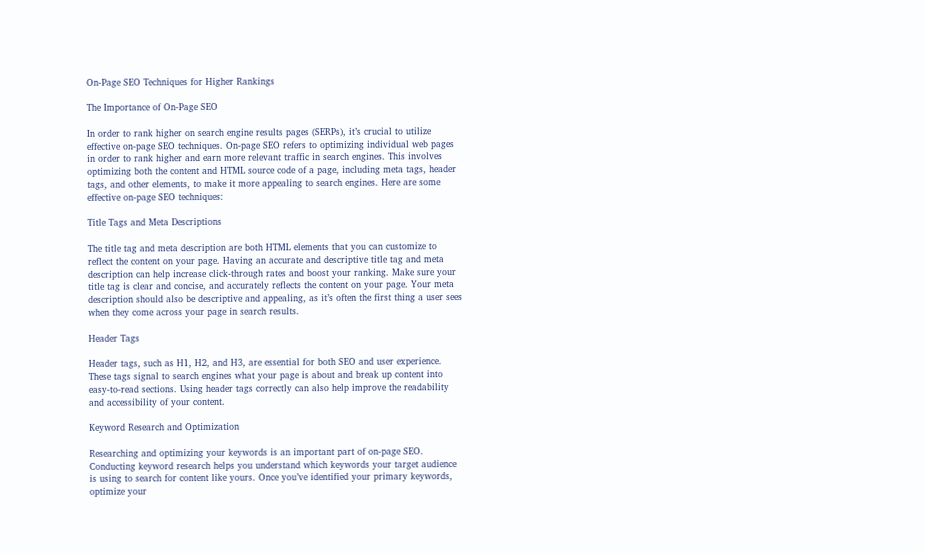On-Page SEO Techniques for Higher Rankings

The Importance of On-Page SEO

In order to rank higher on search engine results pages (SERPs), it’s crucial to utilize effective on-page SEO techniques. On-page SEO refers to optimizing individual web pages in order to rank higher and earn more relevant traffic in search engines. This involves optimizing both the content and HTML source code of a page, including meta tags, header tags, and other elements, to make it more appealing to search engines. Here are some effective on-page SEO techniques:

Title Tags and Meta Descriptions

The title tag and meta description are both HTML elements that you can customize to reflect the content on your page. Having an accurate and descriptive title tag and meta description can help increase click-through rates and boost your ranking. Make sure your title tag is clear and concise, and accurately reflects the content on your page. Your meta description should also be descriptive and appealing, as it’s often the first thing a user sees when they come across your page in search results.

Header Tags

Header tags, such as H1, H2, and H3, are essential for both SEO and user experience. These tags signal to search engines what your page is about and break up content into easy-to-read sections. Using header tags correctly can also help improve the readability and accessibility of your content.

Keyword Research and Optimization

Researching and optimizing your keywords is an important part of on-page SEO. Conducting keyword research helps you understand which keywords your target audience is using to search for content like yours. Once you’ve identified your primary keywords, optimize your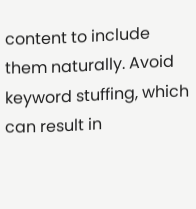content to include them naturally. Avoid keyword stuffing, which can result in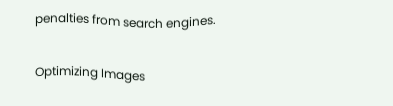penalties from search engines.

Optimizing Images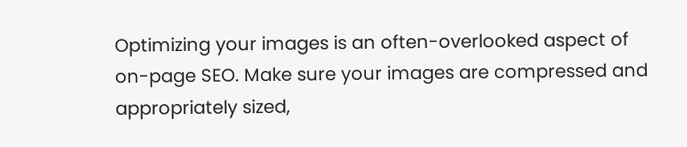Optimizing your images is an often-overlooked aspect of on-page SEO. Make sure your images are compressed and appropriately sized,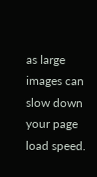as large images can slow down your page load speed.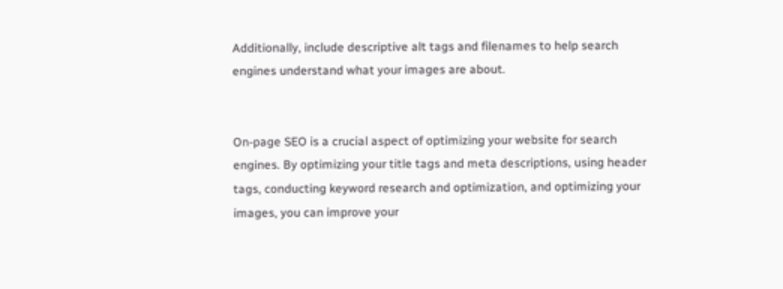Additionally, include descriptive alt tags and filenames to help search engines understand what your images are about.


On-page SEO is a crucial aspect of optimizing your website for search engines. By optimizing your title tags and meta descriptions, using header tags, conducting keyword research and optimization, and optimizing your images, you can improve your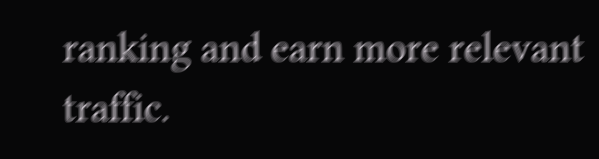ranking and earn more relevant traffic.